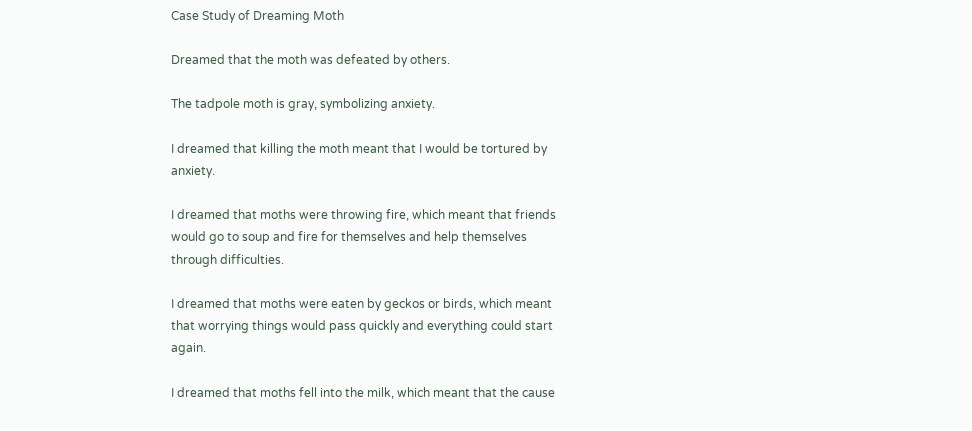Case Study of Dreaming Moth

Dreamed that the moth was defeated by others.

The tadpole moth is gray, symbolizing anxiety.

I dreamed that killing the moth meant that I would be tortured by anxiety.

I dreamed that moths were throwing fire, which meant that friends would go to soup and fire for themselves and help themselves through difficulties.

I dreamed that moths were eaten by geckos or birds, which meant that worrying things would pass quickly and everything could start again.

I dreamed that moths fell into the milk, which meant that the cause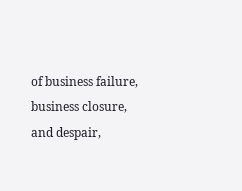of business failure, business closure, and despair,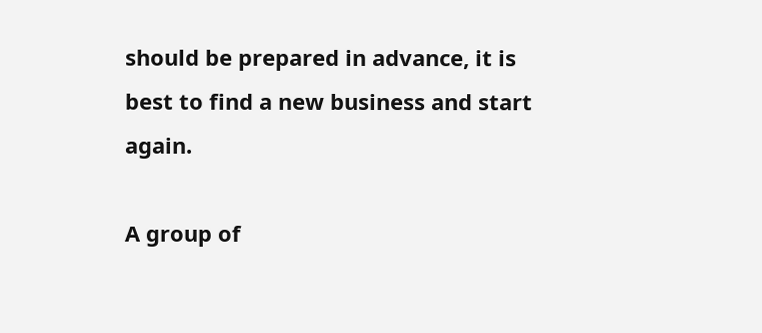should be prepared in advance, it is best to find a new business and start again.

A group of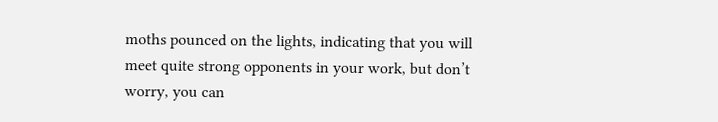moths pounced on the lights, indicating that you will meet quite strong opponents in your work, but don’t worry, you can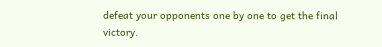defeat your opponents one by one to get the final victory.